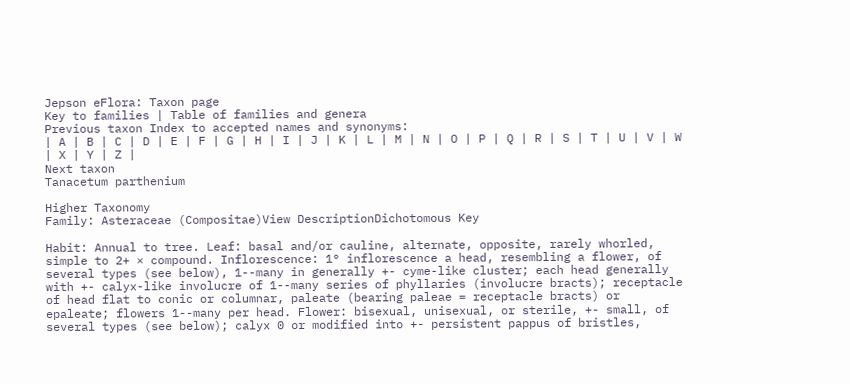Jepson eFlora: Taxon page
Key to families | Table of families and genera
Previous taxon Index to accepted names and synonyms:
| A | B | C | D | E | F | G | H | I | J | K | L | M | N | O | P | Q | R | S | T | U | V | W | X | Y | Z |
Next taxon
Tanacetum parthenium

Higher Taxonomy
Family: Asteraceae (Compositae)View DescriptionDichotomous Key

Habit: Annual to tree. Leaf: basal and/or cauline, alternate, opposite, rarely whorled, simple to 2+ × compound. Inflorescence: 1° inflorescence a head, resembling a flower, of several types (see below), 1--many in generally +- cyme-like cluster; each head generally with +- calyx-like involucre of 1--many series of phyllaries (involucre bracts); receptacle of head flat to conic or columnar, paleate (bearing paleae = receptacle bracts) or epaleate; flowers 1--many per head. Flower: bisexual, unisexual, or sterile, +- small, of several types (see below); calyx 0 or modified into +- persistent pappus of bristles,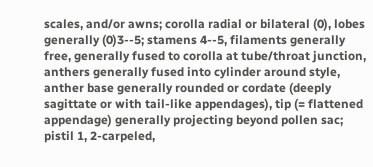scales, and/or awns; corolla radial or bilateral (0), lobes generally (0)3--5; stamens 4--5, filaments generally free, generally fused to corolla at tube/throat junction, anthers generally fused into cylinder around style, anther base generally rounded or cordate (deeply sagittate or with tail-like appendages), tip (= flattened appendage) generally projecting beyond pollen sac; pistil 1, 2-carpeled,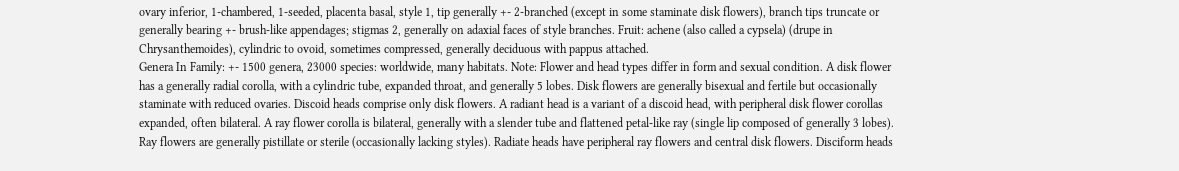ovary inferior, 1-chambered, 1-seeded, placenta basal, style 1, tip generally +- 2-branched (except in some staminate disk flowers), branch tips truncate or generally bearing +- brush-like appendages; stigmas 2, generally on adaxial faces of style branches. Fruit: achene (also called a cypsela) (drupe in Chrysanthemoides), cylindric to ovoid, sometimes compressed, generally deciduous with pappus attached.
Genera In Family: +- 1500 genera, 23000 species: worldwide, many habitats. Note: Flower and head types differ in form and sexual condition. A disk flower has a generally radial corolla, with a cylindric tube, expanded throat, and generally 5 lobes. Disk flowers are generally bisexual and fertile but occasionally staminate with reduced ovaries. Discoid heads comprise only disk flowers. A radiant head is a variant of a discoid head, with peripheral disk flower corollas expanded, often bilateral. A ray flower corolla is bilateral, generally with a slender tube and flattened petal-like ray (single lip composed of generally 3 lobes). Ray flowers are generally pistillate or sterile (occasionally lacking styles). Radiate heads have peripheral ray flowers and central disk flowers. Disciform heads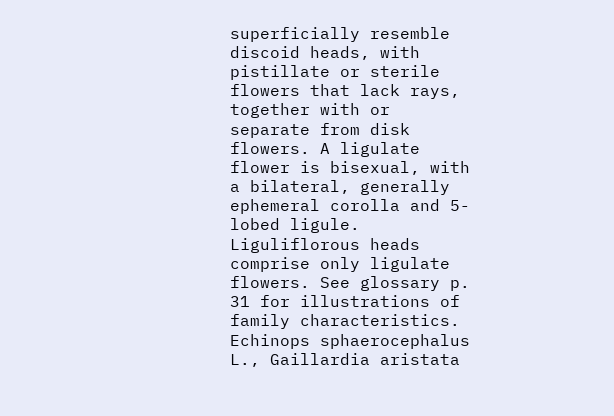superficially resemble discoid heads, with pistillate or sterile flowers that lack rays, together with or separate from disk flowers. A ligulate flower is bisexual, with a bilateral, generally ephemeral corolla and 5-lobed ligule. Liguliflorous heads comprise only ligulate flowers. See glossary p. 31 for illustrations of family characteristics. Echinops sphaerocephalus L., Gaillardia aristata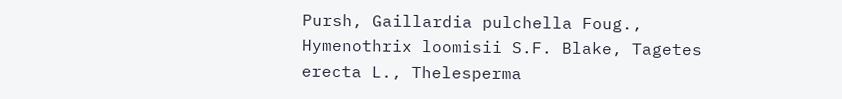Pursh, Gaillardia pulchella Foug., Hymenothrix loomisii S.F. Blake, Tagetes erecta L., Thelesperma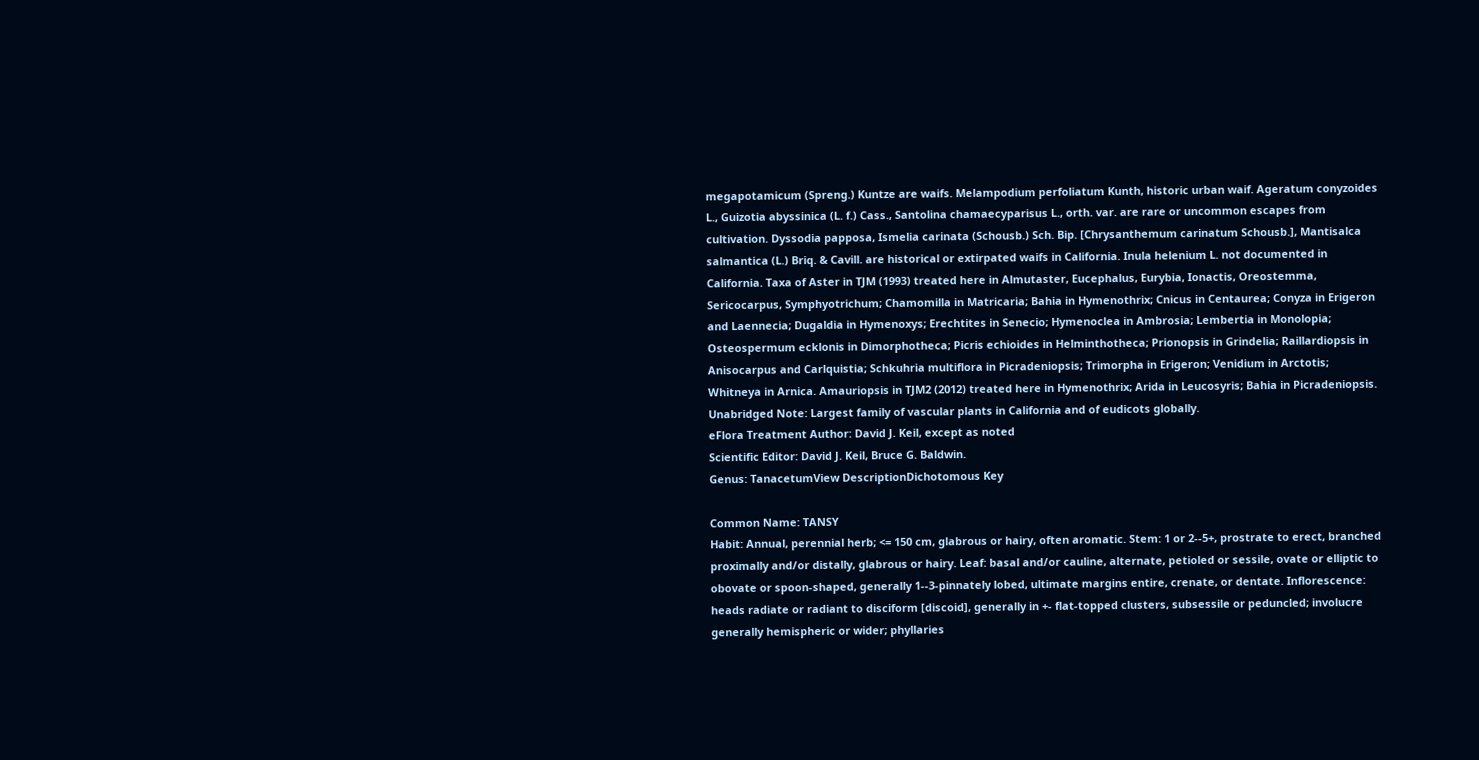megapotamicum (Spreng.) Kuntze are waifs. Melampodium perfoliatum Kunth, historic urban waif. Ageratum conyzoides L., Guizotia abyssinica (L. f.) Cass., Santolina chamaecyparisus L., orth. var. are rare or uncommon escapes from cultivation. Dyssodia papposa, Ismelia carinata (Schousb.) Sch. Bip. [Chrysanthemum carinatum Schousb.], Mantisalca salmantica (L.) Briq. & Cavill. are historical or extirpated waifs in California. Inula helenium L. not documented in California. Taxa of Aster in TJM (1993) treated here in Almutaster, Eucephalus, Eurybia, Ionactis, Oreostemma, Sericocarpus, Symphyotrichum; Chamomilla in Matricaria; Bahia in Hymenothrix; Cnicus in Centaurea; Conyza in Erigeron and Laennecia; Dugaldia in Hymenoxys; Erechtites in Senecio; Hymenoclea in Ambrosia; Lembertia in Monolopia; Osteospermum ecklonis in Dimorphotheca; Picris echioides in Helminthotheca; Prionopsis in Grindelia; Raillardiopsis in Anisocarpus and Carlquistia; Schkuhria multiflora in Picradeniopsis; Trimorpha in Erigeron; Venidium in Arctotis; Whitneya in Arnica. Amauriopsis in TJM2 (2012) treated here in Hymenothrix; Arida in Leucosyris; Bahia in Picradeniopsis.
Unabridged Note: Largest family of vascular plants in California and of eudicots globally.
eFlora Treatment Author: David J. Keil, except as noted
Scientific Editor: David J. Keil, Bruce G. Baldwin.
Genus: TanacetumView DescriptionDichotomous Key

Common Name: TANSY
Habit: Annual, perennial herb; <= 150 cm, glabrous or hairy, often aromatic. Stem: 1 or 2--5+, prostrate to erect, branched proximally and/or distally, glabrous or hairy. Leaf: basal and/or cauline, alternate, petioled or sessile, ovate or elliptic to obovate or spoon-shaped, generally 1--3-pinnately lobed, ultimate margins entire, crenate, or dentate. Inflorescence: heads radiate or radiant to disciform [discoid], generally in +- flat-topped clusters, subsessile or peduncled; involucre generally hemispheric or wider; phyllaries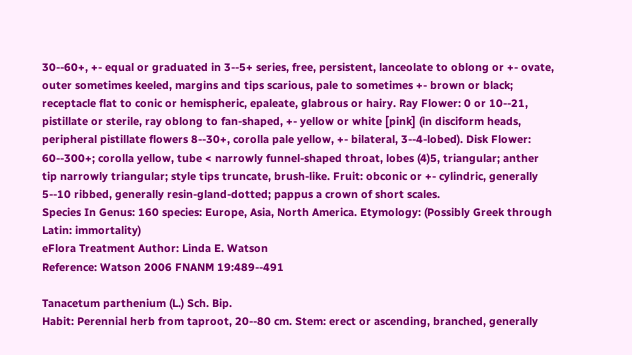30--60+, +- equal or graduated in 3--5+ series, free, persistent, lanceolate to oblong or +- ovate, outer sometimes keeled, margins and tips scarious, pale to sometimes +- brown or black; receptacle flat to conic or hemispheric, epaleate, glabrous or hairy. Ray Flower: 0 or 10--21, pistillate or sterile, ray oblong to fan-shaped, +- yellow or white [pink] (in disciform heads, peripheral pistillate flowers 8--30+, corolla pale yellow, +- bilateral, 3--4-lobed). Disk Flower: 60--300+; corolla yellow, tube < narrowly funnel-shaped throat, lobes (4)5, triangular; anther tip narrowly triangular; style tips truncate, brush-like. Fruit: obconic or +- cylindric, generally 5--10 ribbed, generally resin-gland-dotted; pappus a crown of short scales.
Species In Genus: 160 species: Europe, Asia, North America. Etymology: (Possibly Greek through Latin: immortality)
eFlora Treatment Author: Linda E. Watson
Reference: Watson 2006 FNANM 19:489--491

Tanacetum parthenium (L.) Sch. Bip.
Habit: Perennial herb from taproot, 20--80 cm. Stem: erect or ascending, branched, generally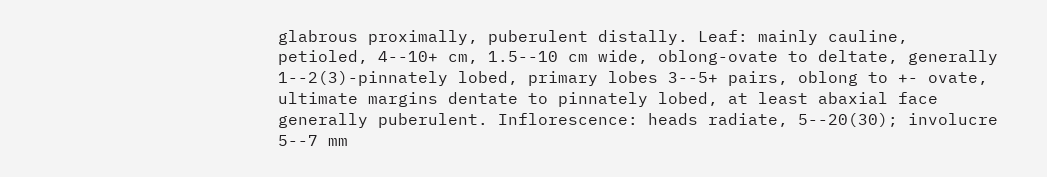glabrous proximally, puberulent distally. Leaf: mainly cauline, petioled, 4--10+ cm, 1.5--10 cm wide, oblong-ovate to deltate, generally 1--2(3)-pinnately lobed, primary lobes 3--5+ pairs, oblong to +- ovate, ultimate margins dentate to pinnately lobed, at least abaxial face generally puberulent. Inflorescence: heads radiate, 5--20(30); involucre 5--7 mm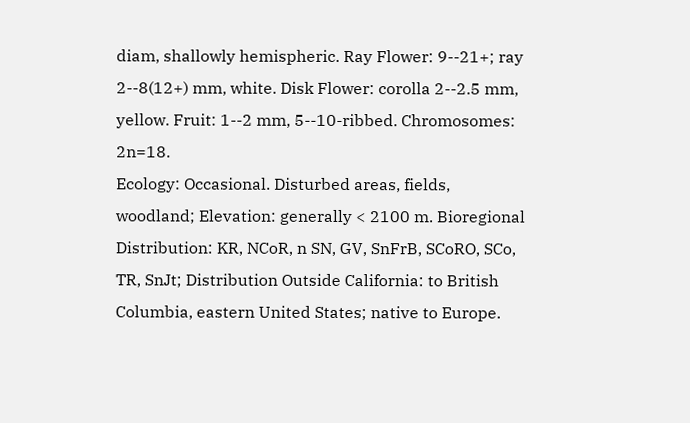diam, shallowly hemispheric. Ray Flower: 9--21+; ray 2--8(12+) mm, white. Disk Flower: corolla 2--2.5 mm, yellow. Fruit: 1--2 mm, 5--10-ribbed. Chromosomes: 2n=18.
Ecology: Occasional. Disturbed areas, fields, woodland; Elevation: generally < 2100 m. Bioregional Distribution: KR, NCoR, n SN, GV, SnFrB, SCoRO, SCo, TR, SnJt; Distribution Outside California: to British Columbia, eastern United States; native to Europe.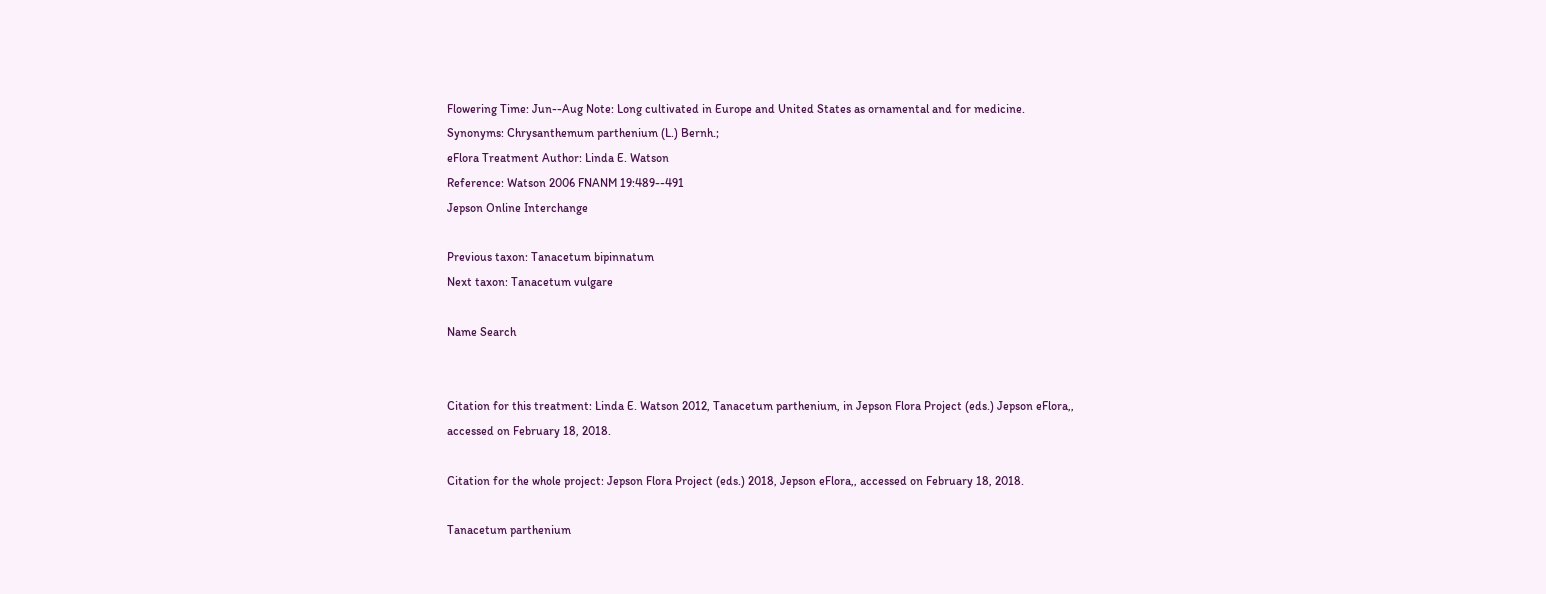Flowering Time: Jun--Aug Note: Long cultivated in Europe and United States as ornamental and for medicine.
Synonyms: Chrysanthemum parthenium (L.) Bernh.;
eFlora Treatment Author: Linda E. Watson
Reference: Watson 2006 FNANM 19:489--491
Jepson Online Interchange

Previous taxon: Tanacetum bipinnatum
Next taxon: Tanacetum vulgare

Name Search


Citation for this treatment: Linda E. Watson 2012, Tanacetum parthenium, in Jepson Flora Project (eds.) Jepson eFlora,, accessed on February 18, 2018.

Citation for the whole project: Jepson Flora Project (eds.) 2018, Jepson eFlora,, accessed on February 18, 2018.

Tanacetum parthenium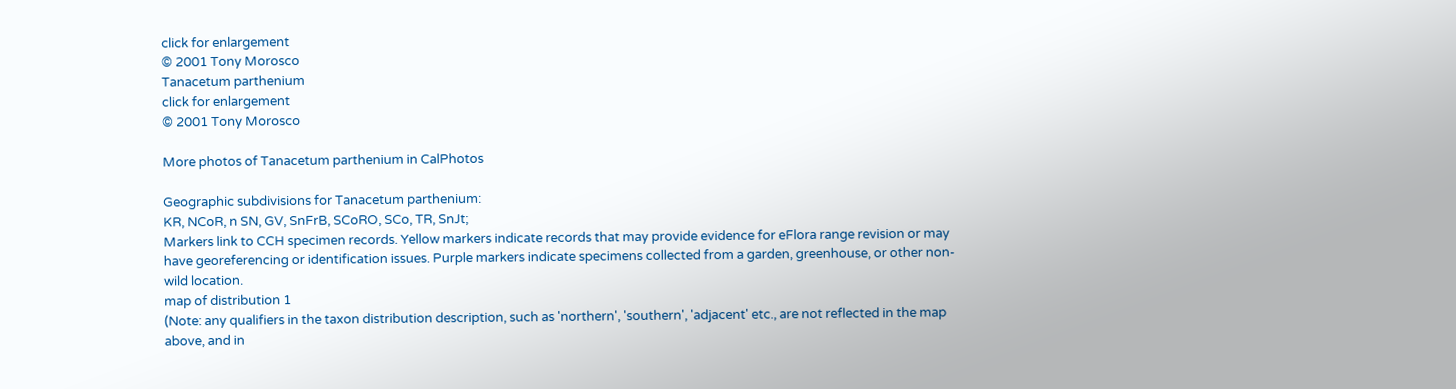click for enlargement
© 2001 Tony Morosco
Tanacetum parthenium
click for enlargement
© 2001 Tony Morosco

More photos of Tanacetum parthenium in CalPhotos

Geographic subdivisions for Tanacetum parthenium:
KR, NCoR, n SN, GV, SnFrB, SCoRO, SCo, TR, SnJt;
Markers link to CCH specimen records. Yellow markers indicate records that may provide evidence for eFlora range revision or may have georeferencing or identification issues. Purple markers indicate specimens collected from a garden, greenhouse, or other non-wild location.
map of distribution 1
(Note: any qualifiers in the taxon distribution description, such as 'northern', 'southern', 'adjacent' etc., are not reflected in the map above, and in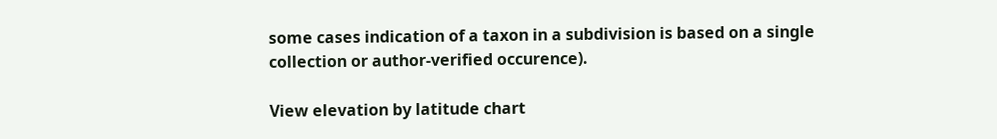some cases indication of a taxon in a subdivision is based on a single collection or author-verified occurence).

View elevation by latitude chart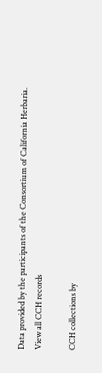Data provided by the participants of the Consortium of California Herbaria.
View all CCH records

CCH collections by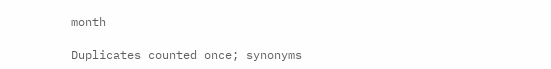month

Duplicates counted once; synonyms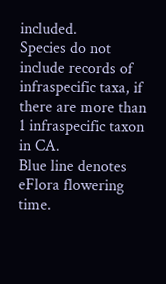included.
Species do not include records of infraspecific taxa, if there are more than 1 infraspecific taxon in CA.
Blue line denotes eFlora flowering time.